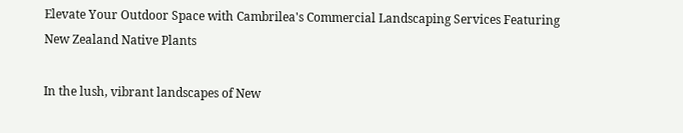Elevate Your Outdoor Space with Cambrilea's Commercial Landscaping Services Featuring New Zealand Native Plants

In the lush, vibrant landscapes of New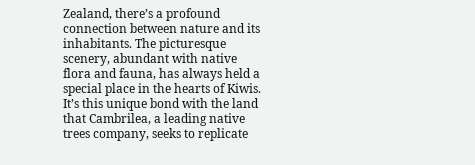Zealand, there’s a profound connection between nature and its inhabitants. The picturesque scenery, abundant with native flora and fauna, has always held a special place in the hearts of Kiwis. It’s this unique bond with the land that Cambrilea, a leading native trees company, seeks to replicate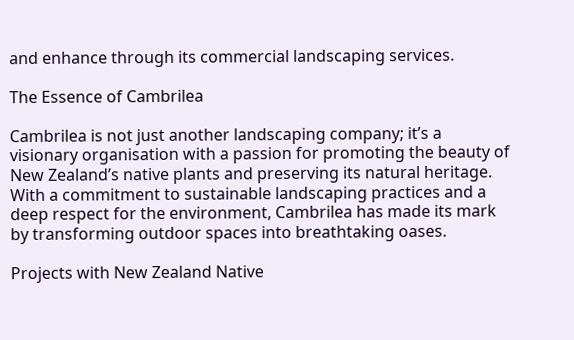and enhance through its commercial landscaping services.

The Essence of Cambrilea

Cambrilea is not just another landscaping company; it’s a visionary organisation with a passion for promoting the beauty of New Zealand’s native plants and preserving its natural heritage. With a commitment to sustainable landscaping practices and a deep respect for the environment, Cambrilea has made its mark by transforming outdoor spaces into breathtaking oases.

Projects with New Zealand Native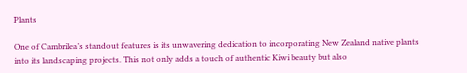Plants

One of Cambrilea’s standout features is its unwavering dedication to incorporating New Zealand native plants into its landscaping projects. This not only adds a touch of authentic Kiwi beauty but also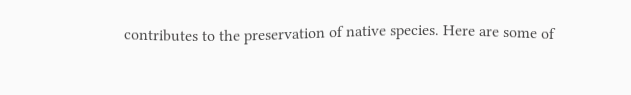contributes to the preservation of native species. Here are some of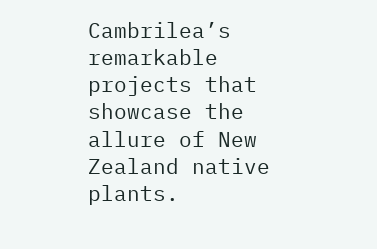Cambrilea’s remarkable projects that showcase the allure of New Zealand native plants.